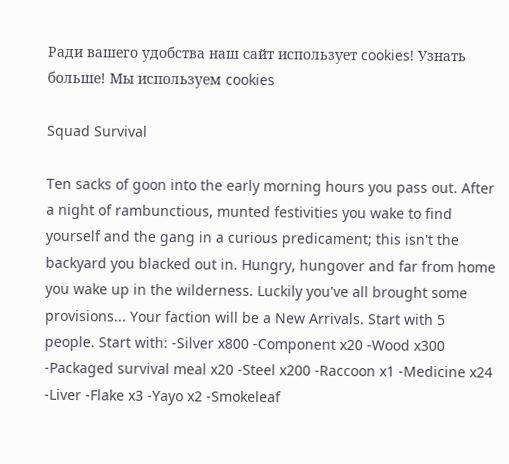Ради вашего удобства наш сайт использует cookies! Узнать больше! Мы используем cookies

Squad Survival

Ten sacks of goon into the early morning hours you pass out. After a night of rambunctious, munted festivities you wake to find yourself and the gang in a curious predicament; this isn't the backyard you blacked out in. Hungry, hungover and far from home you wake up in the wilderness. Luckily you've all brought some provisions... Your faction will be a New Arrivals. Start with 5 people. Start with: -Silver x800 -Component x20 -Wood x300 -Packaged survival meal x20 -Steel x200 -Raccoon x1 -Medicine x24 -Liver -Flake x3 -Yayo x2 -Smokeleaf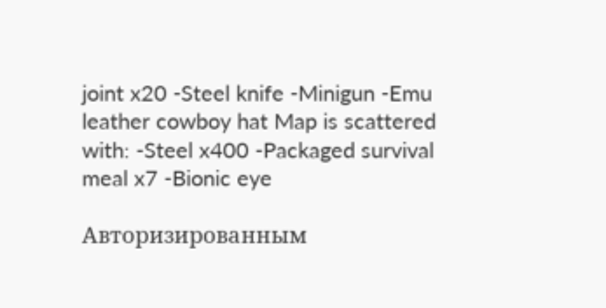joint x20 -Steel knife -Minigun -Emu leather cowboy hat Map is scattered with: -Steel x400 -Packaged survival meal x7 -Bionic eye

Авторизированным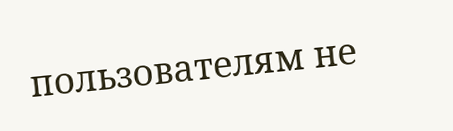пользователям не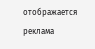отображается реклама